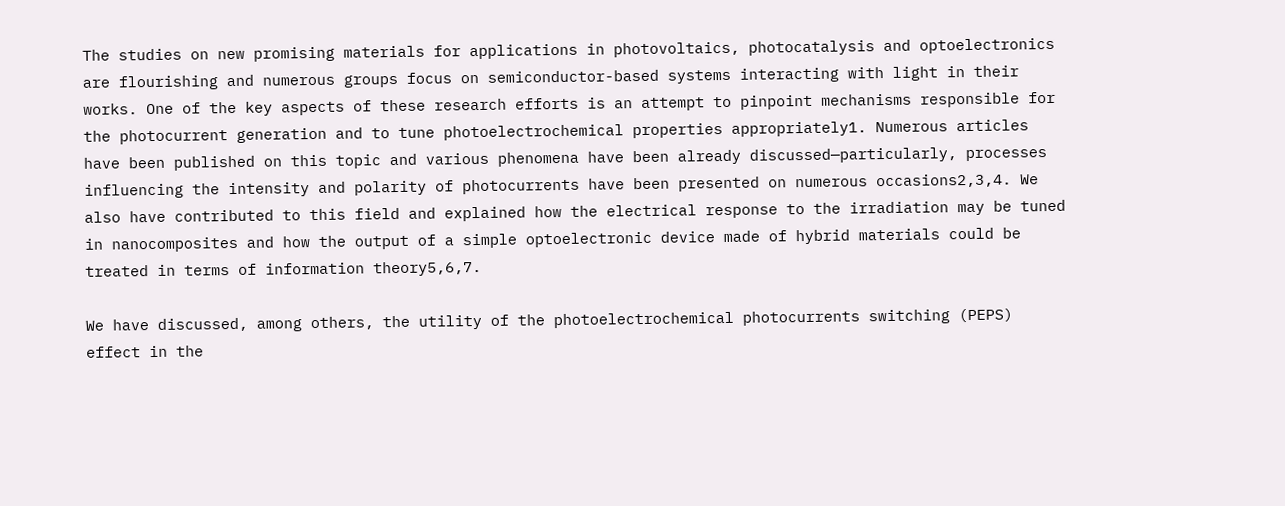The studies on new promising materials for applications in photovoltaics, photocatalysis and optoelectronics are flourishing and numerous groups focus on semiconductor-based systems interacting with light in their works. One of the key aspects of these research efforts is an attempt to pinpoint mechanisms responsible for the photocurrent generation and to tune photoelectrochemical properties appropriately1. Numerous articles have been published on this topic and various phenomena have been already discussed—particularly, processes influencing the intensity and polarity of photocurrents have been presented on numerous occasions2,3,4. We also have contributed to this field and explained how the electrical response to the irradiation may be tuned in nanocomposites and how the output of a simple optoelectronic device made of hybrid materials could be treated in terms of information theory5,6,7.

We have discussed, among others, the utility of the photoelectrochemical photocurrents switching (PEPS) effect in the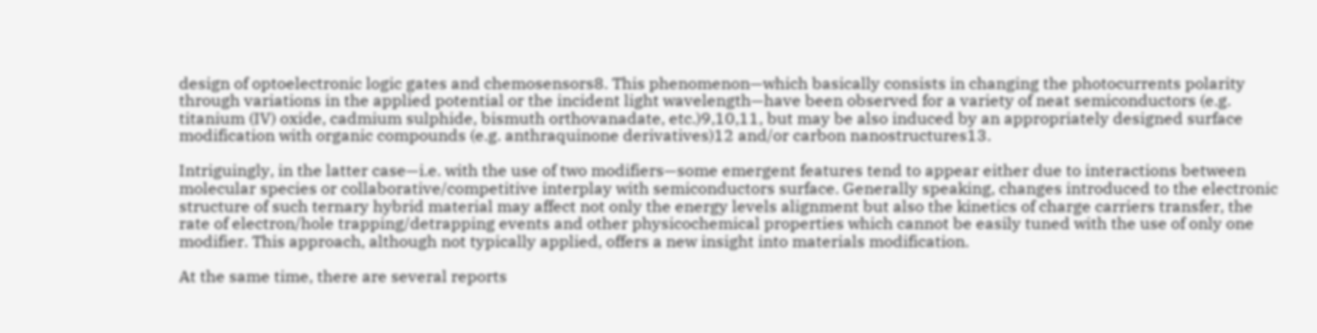design of optoelectronic logic gates and chemosensors8. This phenomenon—which basically consists in changing the photocurrents polarity through variations in the applied potential or the incident light wavelength—have been observed for a variety of neat semiconductors (e.g. titanium (IV) oxide, cadmium sulphide, bismuth orthovanadate, etc.)9,10,11, but may be also induced by an appropriately designed surface modification with organic compounds (e.g. anthraquinone derivatives)12 and/or carbon nanostructures13.

Intriguingly, in the latter case—i.e. with the use of two modifiers—some emergent features tend to appear either due to interactions between molecular species or collaborative/competitive interplay with semiconductors surface. Generally speaking, changes introduced to the electronic structure of such ternary hybrid material may affect not only the energy levels alignment but also the kinetics of charge carriers transfer, the rate of electron/hole trapping/detrapping events and other physicochemical properties which cannot be easily tuned with the use of only one modifier. This approach, although not typically applied, offers a new insight into materials modification.

At the same time, there are several reports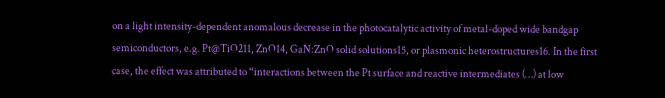on a light intensity-dependent anomalous decrease in the photocatalytic activity of metal-doped wide bandgap semiconductors, e.g. Pt@TiO211, ZnO14, GaN:ZnO solid solutions15, or plasmonic heterostructures16. In the first case, the effect was attributed to “interactions between the Pt surface and reactive intermediates (…) at low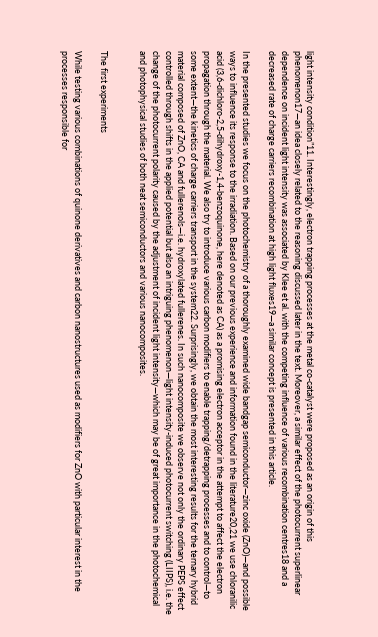light intensity condition”11. Interestingly, electron trapping processes at the metal co-catalyst were proposed as an origin of this phenomenon17—an idea closely related to the reasoning discussed later in the text. Moreover, a similar effect of the photocurrent superlinear dependence on incident light intensity was associated by Klee et al. with the competing influence of various recombination centres18 and a decreased rate of charge carriers recombination at high light fluxes19—a similar concept is presented in this article.

In the presented studies we focus on the photochemistry of a thoroughly examined wide bandgap semiconductor—zinc oxide (ZnO)—and possible ways to influence its response to the irradiation. Based on our previous experience and information found in the literature20,21 we use chloranilic acid (3,6-dichloro-2,5-dihydroxy-1,4-benzoquinone, here denoted as CA) as a promising electron acceptor in the attempt to affect the electron propagation through the material. We also try to introduce various carbon modifiers to enable trapping/detrapping processes and to control—to some extent—the kinetics of charge carriers transport in the system22. Surprisingly, we obtain the most interesting results for the ternary hybrid material composed of ZnO, CA and fullerenols—i.e. hydroxylated fullerenes. In such nanocomposite we observe not only the ordinary PEPS effect controlled through shifts in the applied potential but also an intriguing phenomenon—light intensity-induced photocurrent switching (LIIPS), i.e. the change of the photocurrent polarity caused by the adjustment of incident light intensity—which may be of great importance in the photochemical and photophysical studies of both neat semiconductors and various nanocomposites.


The first experiments

While testing various combinations of quinone derivatives and carbon nanostructures used as modifiers for ZnO with particular interest in the processes responsible for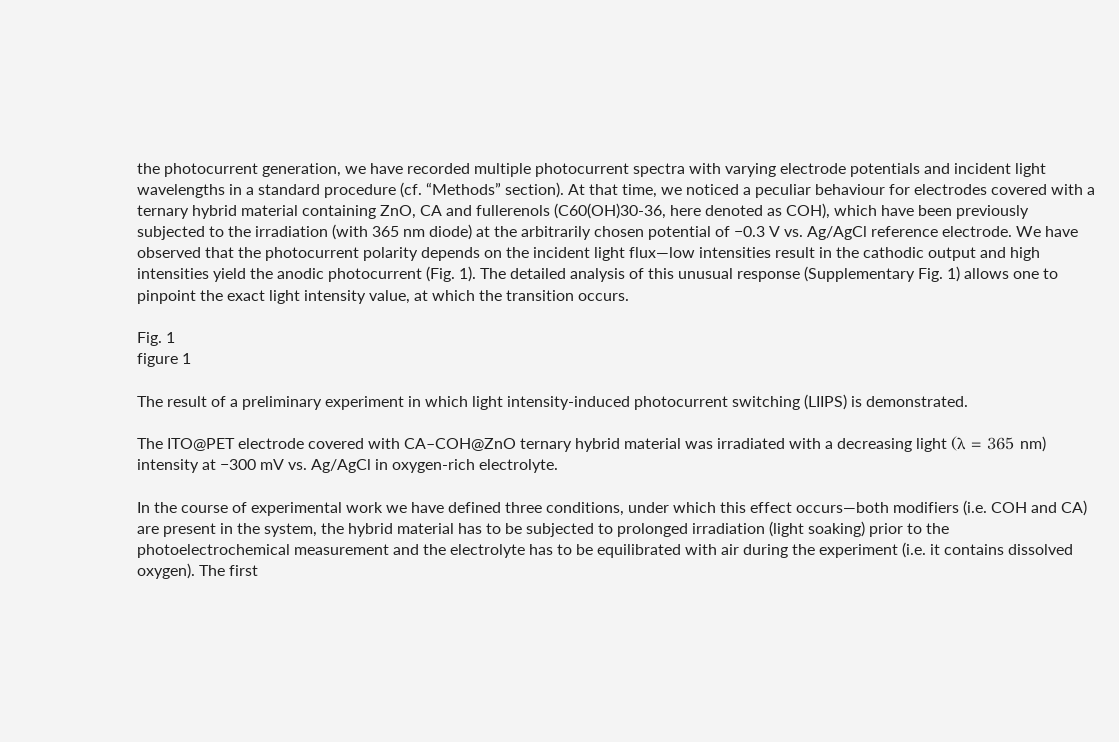the photocurrent generation, we have recorded multiple photocurrent spectra with varying electrode potentials and incident light wavelengths in a standard procedure (cf. “Methods” section). At that time, we noticed a peculiar behaviour for electrodes covered with a ternary hybrid material containing ZnO, CA and fullerenols (C60(OH)30-36, here denoted as COH), which have been previously subjected to the irradiation (with 365 nm diode) at the arbitrarily chosen potential of −0.3 V vs. Ag/AgCl reference electrode. We have observed that the photocurrent polarity depends on the incident light flux—low intensities result in the cathodic output and high intensities yield the anodic photocurrent (Fig. 1). The detailed analysis of this unusual response (Supplementary Fig. 1) allows one to pinpoint the exact light intensity value, at which the transition occurs.

Fig. 1
figure 1

The result of a preliminary experiment in which light intensity-induced photocurrent switching (LIIPS) is demonstrated.

The ITO@PET electrode covered with CA–COH@ZnO ternary hybrid material was irradiated with a decreasing light (λ = 365 nm) intensity at −300 mV vs. Ag/AgCl in oxygen-rich electrolyte.

In the course of experimental work we have defined three conditions, under which this effect occurs—both modifiers (i.e. COH and CA) are present in the system, the hybrid material has to be subjected to prolonged irradiation (light soaking) prior to the photoelectrochemical measurement and the electrolyte has to be equilibrated with air during the experiment (i.e. it contains dissolved oxygen). The first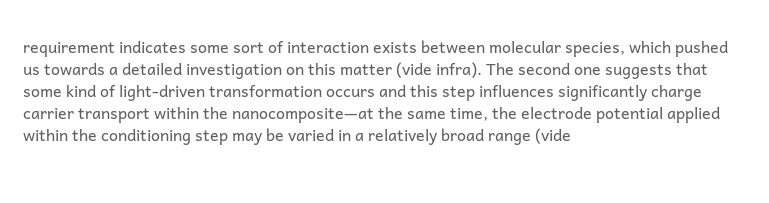requirement indicates some sort of interaction exists between molecular species, which pushed us towards a detailed investigation on this matter (vide infra). The second one suggests that some kind of light-driven transformation occurs and this step influences significantly charge carrier transport within the nanocomposite—at the same time, the electrode potential applied within the conditioning step may be varied in a relatively broad range (vide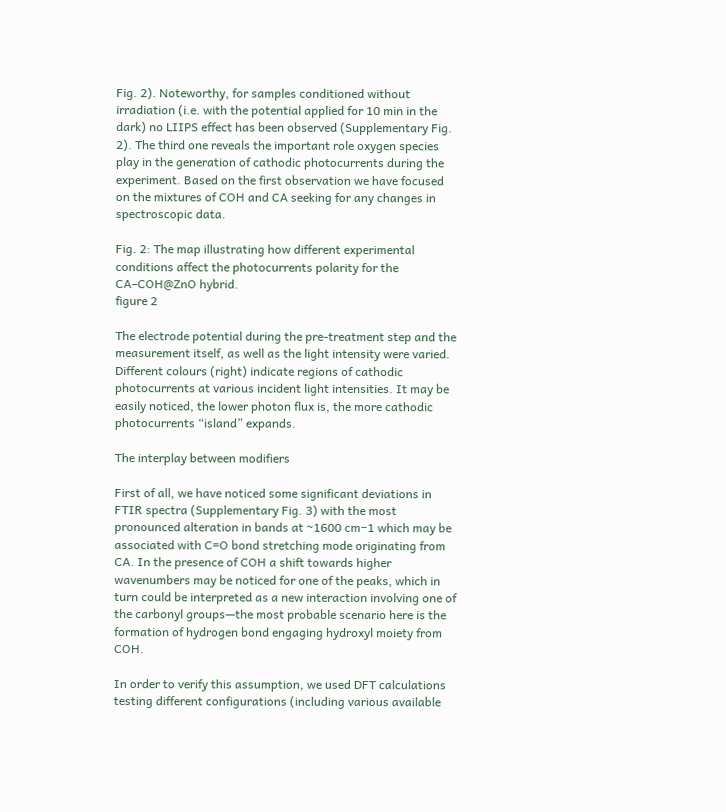Fig. 2). Noteworthy, for samples conditioned without irradiation (i.e. with the potential applied for 10 min in the dark) no LIIPS effect has been observed (Supplementary Fig. 2). The third one reveals the important role oxygen species play in the generation of cathodic photocurrents during the experiment. Based on the first observation we have focused on the mixtures of COH and CA seeking for any changes in spectroscopic data.

Fig. 2: The map illustrating how different experimental conditions affect the photocurrents polarity for the CA–COH@ZnO hybrid.
figure 2

The electrode potential during the pre-treatment step and the measurement itself, as well as the light intensity were varied. Different colours (right) indicate regions of cathodic photocurrents at various incident light intensities. It may be easily noticed, the lower photon flux is, the more cathodic photocurrents “island” expands.

The interplay between modifiers

First of all, we have noticed some significant deviations in FTIR spectra (Supplementary Fig. 3) with the most pronounced alteration in bands at ~1600 cm−1 which may be associated with C=O bond stretching mode originating from CA. In the presence of COH a shift towards higher wavenumbers may be noticed for one of the peaks, which in turn could be interpreted as a new interaction involving one of the carbonyl groups—the most probable scenario here is the formation of hydrogen bond engaging hydroxyl moiety from COH.

In order to verify this assumption, we used DFT calculations testing different configurations (including various available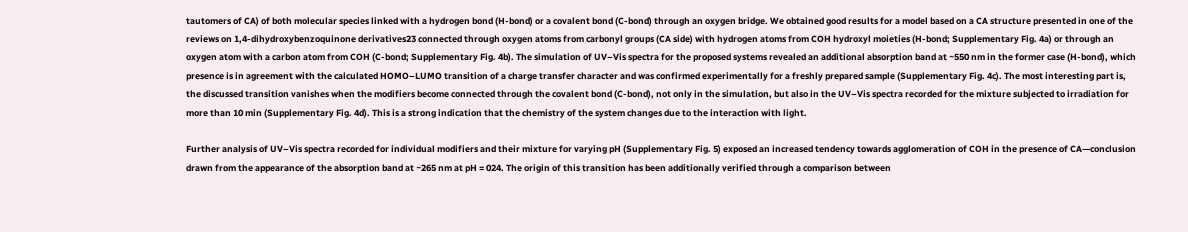tautomers of CA) of both molecular species linked with a hydrogen bond (H-bond) or a covalent bond (C-bond) through an oxygen bridge. We obtained good results for a model based on a CA structure presented in one of the reviews on 1,4-dihydroxybenzoquinone derivatives23 connected through oxygen atoms from carbonyl groups (CA side) with hydrogen atoms from COH hydroxyl moieties (H-bond; Supplementary Fig. 4a) or through an oxygen atom with a carbon atom from COH (C-bond; Supplementary Fig. 4b). The simulation of UV–Vis spectra for the proposed systems revealed an additional absorption band at ~550 nm in the former case (H-bond), which presence is in agreement with the calculated HOMO–LUMO transition of a charge transfer character and was confirmed experimentally for a freshly prepared sample (Supplementary Fig. 4c). The most interesting part is, the discussed transition vanishes when the modifiers become connected through the covalent bond (C-bond), not only in the simulation, but also in the UV–Vis spectra recorded for the mixture subjected to irradiation for more than 10 min (Supplementary Fig. 4d). This is a strong indication that the chemistry of the system changes due to the interaction with light.

Further analysis of UV–Vis spectra recorded for individual modifiers and their mixture for varying pH (Supplementary Fig. 5) exposed an increased tendency towards agglomeration of COH in the presence of CA—conclusion drawn from the appearance of the absorption band at ~265 nm at pH = 024. The origin of this transition has been additionally verified through a comparison between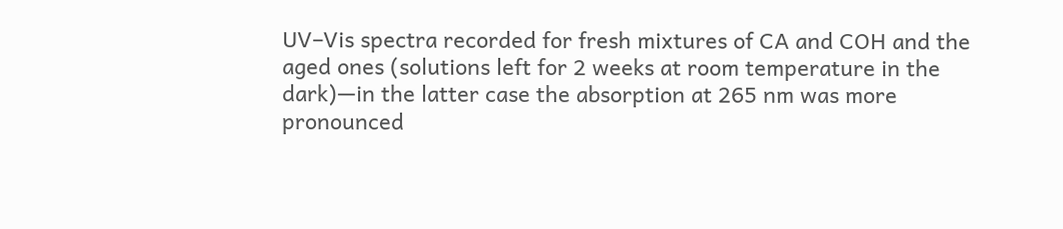UV–Vis spectra recorded for fresh mixtures of CA and COH and the aged ones (solutions left for 2 weeks at room temperature in the dark)—in the latter case the absorption at 265 nm was more pronounced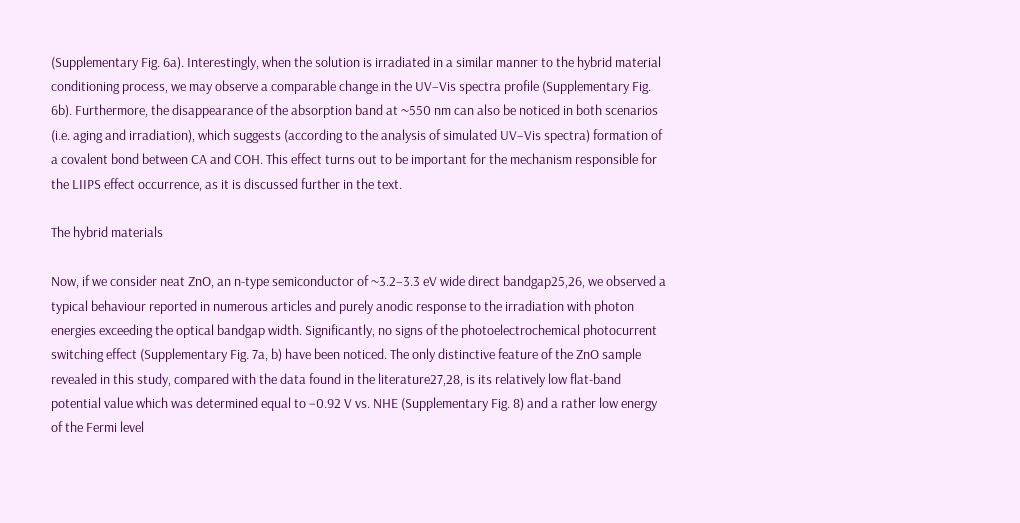(Supplementary Fig. 6a). Interestingly, when the solution is irradiated in a similar manner to the hybrid material conditioning process, we may observe a comparable change in the UV–Vis spectra profile (Supplementary Fig. 6b). Furthermore, the disappearance of the absorption band at ~550 nm can also be noticed in both scenarios (i.e. aging and irradiation), which suggests (according to the analysis of simulated UV–Vis spectra) formation of a covalent bond between CA and COH. This effect turns out to be important for the mechanism responsible for the LIIPS effect occurrence, as it is discussed further in the text.

The hybrid materials

Now, if we consider neat ZnO, an n-type semiconductor of ~3.2–3.3 eV wide direct bandgap25,26, we observed a typical behaviour reported in numerous articles and purely anodic response to the irradiation with photon energies exceeding the optical bandgap width. Significantly, no signs of the photoelectrochemical photocurrent switching effect (Supplementary Fig. 7a, b) have been noticed. The only distinctive feature of the ZnO sample revealed in this study, compared with the data found in the literature27,28, is its relatively low flat-band potential value which was determined equal to −0.92 V vs. NHE (Supplementary Fig. 8) and a rather low energy of the Fermi level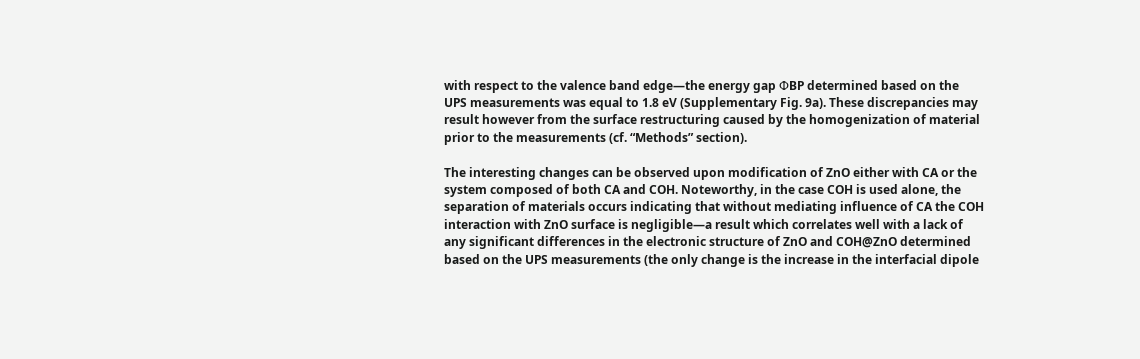with respect to the valence band edge—the energy gap ΦBP determined based on the UPS measurements was equal to 1.8 eV (Supplementary Fig. 9a). These discrepancies may result however from the surface restructuring caused by the homogenization of material prior to the measurements (cf. “Methods” section).

The interesting changes can be observed upon modification of ZnO either with CA or the system composed of both CA and COH. Noteworthy, in the case COH is used alone, the separation of materials occurs indicating that without mediating influence of CA the COH interaction with ZnO surface is negligible—a result which correlates well with a lack of any significant differences in the electronic structure of ZnO and COH@ZnO determined based on the UPS measurements (the only change is the increase in the interfacial dipole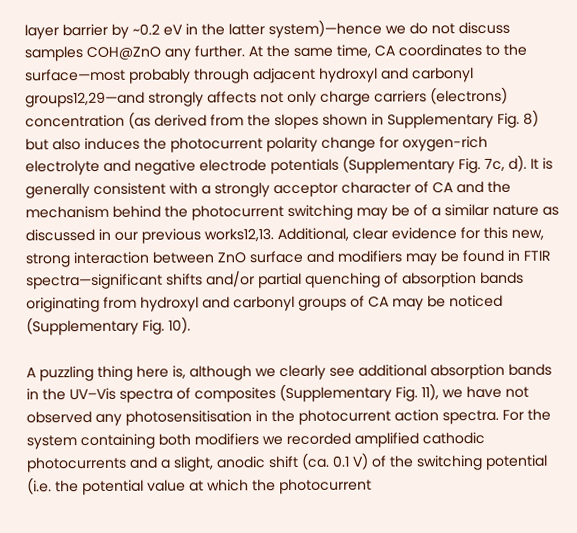layer barrier by ~0.2 eV in the latter system)—hence we do not discuss samples COH@ZnO any further. At the same time, CA coordinates to the surface—most probably through adjacent hydroxyl and carbonyl groups12,29—and strongly affects not only charge carriers (electrons) concentration (as derived from the slopes shown in Supplementary Fig. 8) but also induces the photocurrent polarity change for oxygen-rich electrolyte and negative electrode potentials (Supplementary Fig. 7c, d). It is generally consistent with a strongly acceptor character of CA and the mechanism behind the photocurrent switching may be of a similar nature as discussed in our previous works12,13. Additional, clear evidence for this new, strong interaction between ZnO surface and modifiers may be found in FTIR spectra—significant shifts and/or partial quenching of absorption bands originating from hydroxyl and carbonyl groups of CA may be noticed (Supplementary Fig. 10).

A puzzling thing here is, although we clearly see additional absorption bands in the UV–Vis spectra of composites (Supplementary Fig. 11), we have not observed any photosensitisation in the photocurrent action spectra. For the system containing both modifiers we recorded amplified cathodic photocurrents and a slight, anodic shift (ca. 0.1 V) of the switching potential (i.e. the potential value at which the photocurrent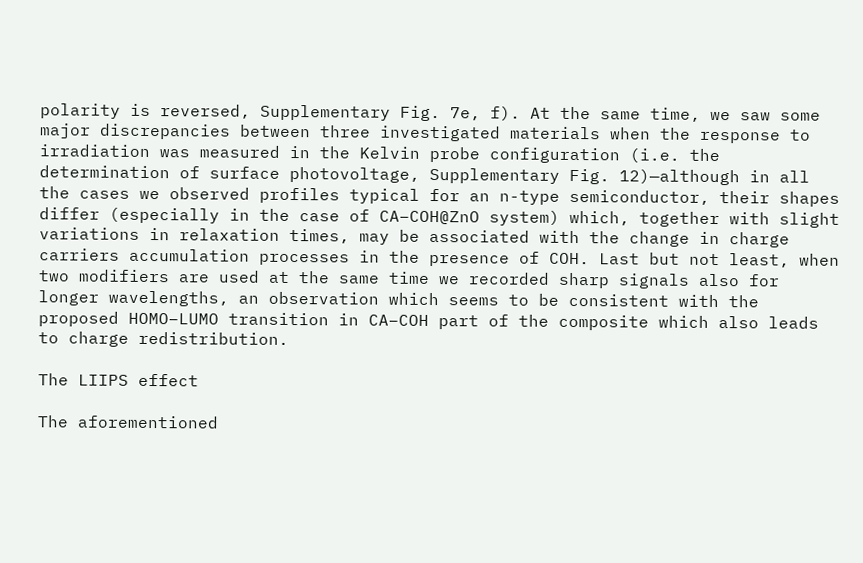polarity is reversed, Supplementary Fig. 7e, f). At the same time, we saw some major discrepancies between three investigated materials when the response to irradiation was measured in the Kelvin probe configuration (i.e. the determination of surface photovoltage, Supplementary Fig. 12)—although in all the cases we observed profiles typical for an n-type semiconductor, their shapes differ (especially in the case of CA–COH@ZnO system) which, together with slight variations in relaxation times, may be associated with the change in charge carriers accumulation processes in the presence of COH. Last but not least, when two modifiers are used at the same time we recorded sharp signals also for longer wavelengths, an observation which seems to be consistent with the proposed HOMO–LUMO transition in CA–COH part of the composite which also leads to charge redistribution.

The LIIPS effect

The aforementioned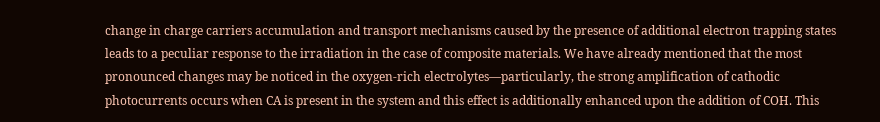change in charge carriers accumulation and transport mechanisms caused by the presence of additional electron trapping states leads to a peculiar response to the irradiation in the case of composite materials. We have already mentioned that the most pronounced changes may be noticed in the oxygen-rich electrolytes—particularly, the strong amplification of cathodic photocurrents occurs when CA is present in the system and this effect is additionally enhanced upon the addition of COH. This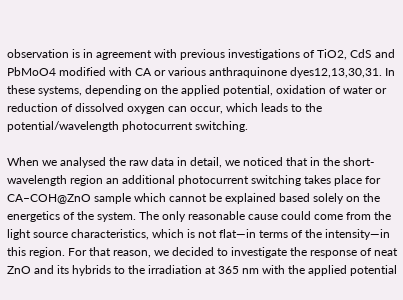observation is in agreement with previous investigations of TiO2, CdS and PbMoO4 modified with CA or various anthraquinone dyes12,13,30,31. In these systems, depending on the applied potential, oxidation of water or reduction of dissolved oxygen can occur, which leads to the potential/wavelength photocurrent switching.

When we analysed the raw data in detail, we noticed that in the short-wavelength region an additional photocurrent switching takes place for CA–COH@ZnO sample which cannot be explained based solely on the energetics of the system. The only reasonable cause could come from the light source characteristics, which is not flat—in terms of the intensity—in this region. For that reason, we decided to investigate the response of neat ZnO and its hybrids to the irradiation at 365 nm with the applied potential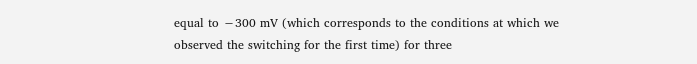equal to −300 mV (which corresponds to the conditions at which we observed the switching for the first time) for three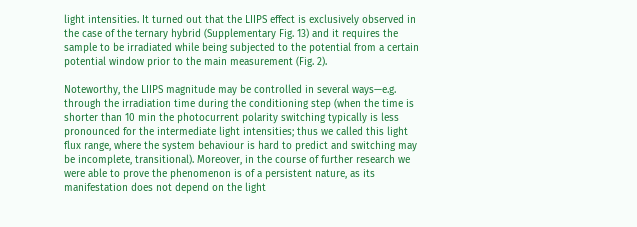light intensities. It turned out that the LIIPS effect is exclusively observed in the case of the ternary hybrid (Supplementary Fig. 13) and it requires the sample to be irradiated while being subjected to the potential from a certain potential window prior to the main measurement (Fig. 2).

Noteworthy, the LIIPS magnitude may be controlled in several ways—e.g. through the irradiation time during the conditioning step (when the time is shorter than 10 min the photocurrent polarity switching typically is less pronounced for the intermediate light intensities; thus we called this light flux range, where the system behaviour is hard to predict and switching may be incomplete, transitional). Moreover, in the course of further research we were able to prove the phenomenon is of a persistent nature, as its manifestation does not depend on the light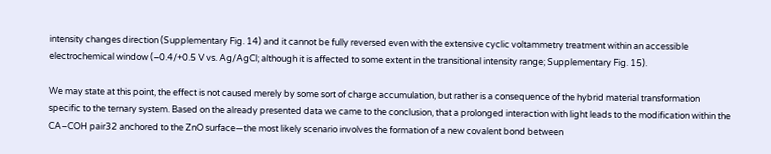intensity changes direction (Supplementary Fig. 14) and it cannot be fully reversed even with the extensive cyclic voltammetry treatment within an accessible electrochemical window (−0.4/+0.5 V vs. Ag/AgCl; although it is affected to some extent in the transitional intensity range; Supplementary Fig. 15).

We may state at this point, the effect is not caused merely by some sort of charge accumulation, but rather is a consequence of the hybrid material transformation specific to the ternary system. Based on the already presented data we came to the conclusion, that a prolonged interaction with light leads to the modification within the CA–COH pair32 anchored to the ZnO surface—the most likely scenario involves the formation of a new covalent bond between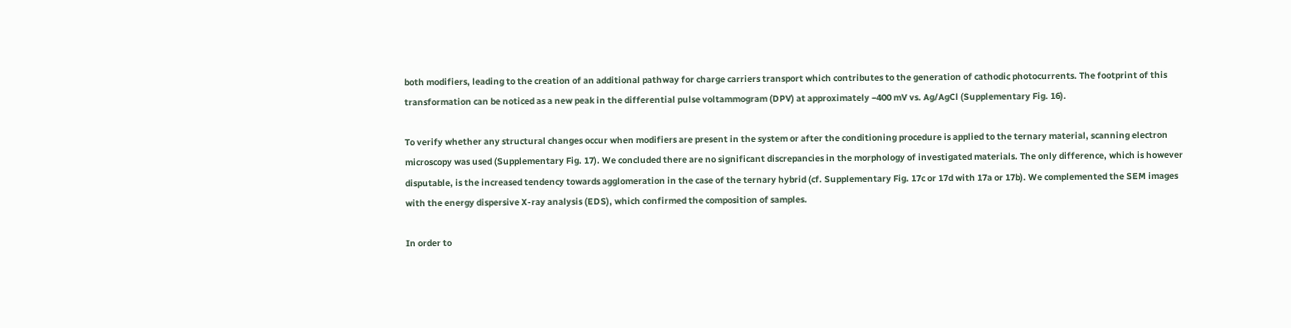both modifiers, leading to the creation of an additional pathway for charge carriers transport which contributes to the generation of cathodic photocurrents. The footprint of this transformation can be noticed as a new peak in the differential pulse voltammogram (DPV) at approximately −400 mV vs. Ag/AgCl (Supplementary Fig. 16).

To verify whether any structural changes occur when modifiers are present in the system or after the conditioning procedure is applied to the ternary material, scanning electron microscopy was used (Supplementary Fig. 17). We concluded there are no significant discrepancies in the morphology of investigated materials. The only difference, which is however disputable, is the increased tendency towards agglomeration in the case of the ternary hybrid (cf. Supplementary Fig. 17c or 17d with 17a or 17b). We complemented the SEM images with the energy dispersive X-ray analysis (EDS), which confirmed the composition of samples.

In order to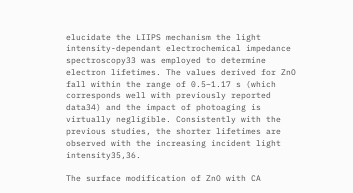elucidate the LIIPS mechanism the light intensity-dependant electrochemical impedance spectroscopy33 was employed to determine electron lifetimes. The values derived for ZnO fall within the range of 0.5–1.17 s (which corresponds well with previously reported data34) and the impact of photoaging is virtually negligible. Consistently with the previous studies, the shorter lifetimes are observed with the increasing incident light intensity35,36.

The surface modification of ZnO with CA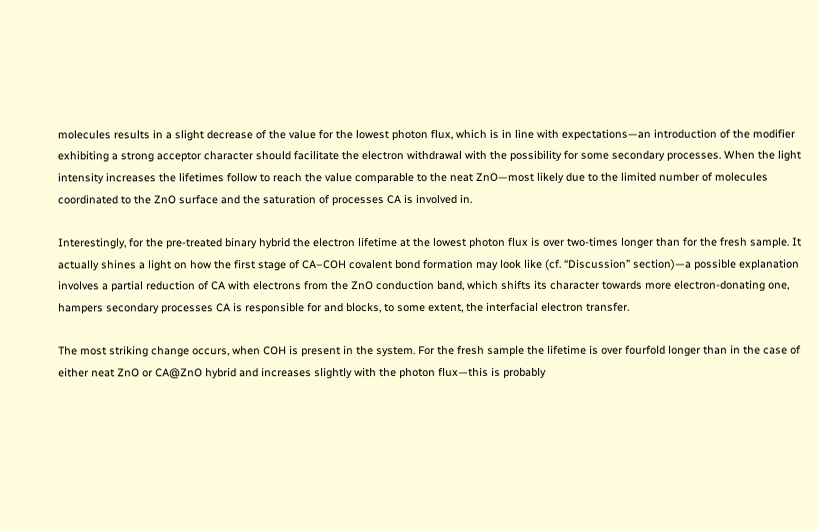molecules results in a slight decrease of the value for the lowest photon flux, which is in line with expectations—an introduction of the modifier exhibiting a strong acceptor character should facilitate the electron withdrawal with the possibility for some secondary processes. When the light intensity increases the lifetimes follow to reach the value comparable to the neat ZnO—most likely due to the limited number of molecules coordinated to the ZnO surface and the saturation of processes CA is involved in.

Interestingly, for the pre-treated binary hybrid the electron lifetime at the lowest photon flux is over two-times longer than for the fresh sample. It actually shines a light on how the first stage of CA–COH covalent bond formation may look like (cf. “Discussion” section)—a possible explanation involves a partial reduction of CA with electrons from the ZnO conduction band, which shifts its character towards more electron-donating one, hampers secondary processes CA is responsible for and blocks, to some extent, the interfacial electron transfer.

The most striking change occurs, when COH is present in the system. For the fresh sample the lifetime is over fourfold longer than in the case of either neat ZnO or CA@ZnO hybrid and increases slightly with the photon flux—this is probably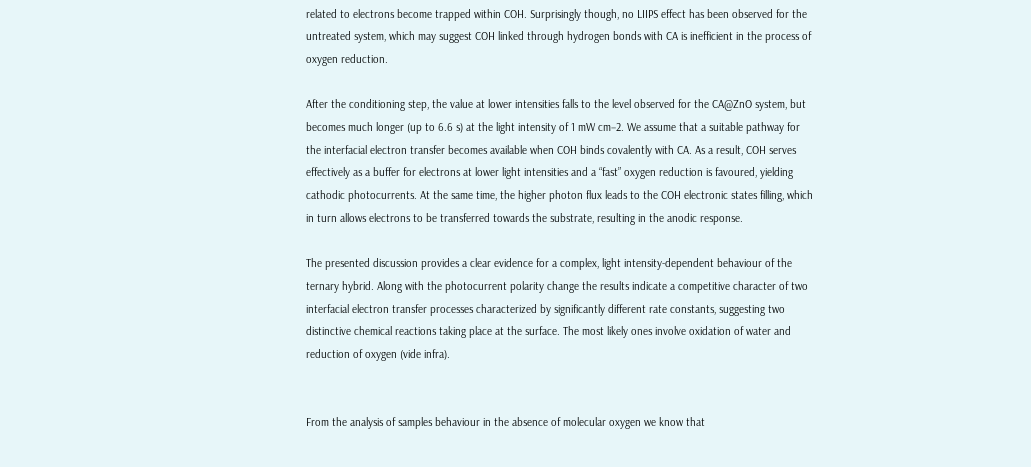related to electrons become trapped within COH. Surprisingly though, no LIIPS effect has been observed for the untreated system, which may suggest COH linked through hydrogen bonds with CA is inefficient in the process of oxygen reduction.

After the conditioning step, the value at lower intensities falls to the level observed for the CA@ZnO system, but becomes much longer (up to 6.6 s) at the light intensity of 1 mW cm−2. We assume that a suitable pathway for the interfacial electron transfer becomes available when COH binds covalently with CA. As a result, COH serves effectively as a buffer for electrons at lower light intensities and a “fast” oxygen reduction is favoured, yielding cathodic photocurrents. At the same time, the higher photon flux leads to the COH electronic states filling, which in turn allows electrons to be transferred towards the substrate, resulting in the anodic response.

The presented discussion provides a clear evidence for a complex, light intensity-dependent behaviour of the ternary hybrid. Along with the photocurrent polarity change the results indicate a competitive character of two interfacial electron transfer processes characterized by significantly different rate constants, suggesting two distinctive chemical reactions taking place at the surface. The most likely ones involve oxidation of water and reduction of oxygen (vide infra).


From the analysis of samples behaviour in the absence of molecular oxygen we know that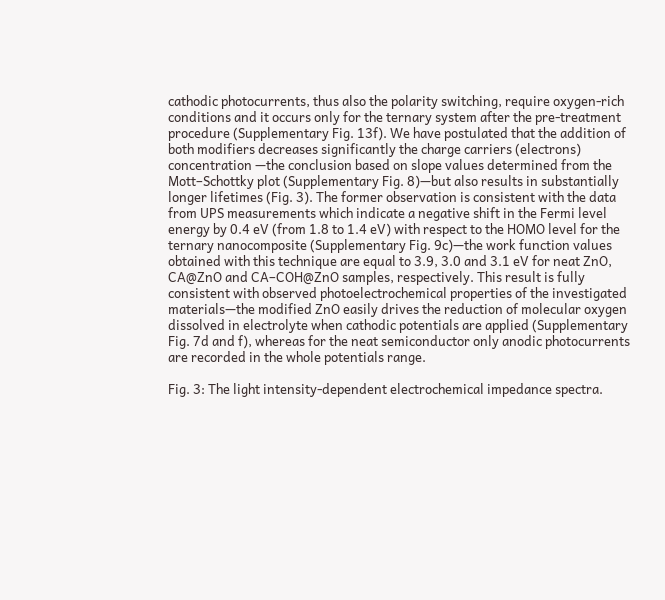cathodic photocurrents, thus also the polarity switching, require oxygen-rich conditions and it occurs only for the ternary system after the pre-treatment procedure (Supplementary Fig. 13f). We have postulated that the addition of both modifiers decreases significantly the charge carriers (electrons) concentration —the conclusion based on slope values determined from the Mott–Schottky plot (Supplementary Fig. 8)—but also results in substantially longer lifetimes (Fig. 3). The former observation is consistent with the data from UPS measurements which indicate a negative shift in the Fermi level energy by 0.4 eV (from 1.8 to 1.4 eV) with respect to the HOMO level for the ternary nanocomposite (Supplementary Fig. 9c)—the work function values obtained with this technique are equal to 3.9, 3.0 and 3.1 eV for neat ZnO, CA@ZnO and CA–COH@ZnO samples, respectively. This result is fully consistent with observed photoelectrochemical properties of the investigated materials—the modified ZnO easily drives the reduction of molecular oxygen dissolved in electrolyte when cathodic potentials are applied (Supplementary Fig. 7d and f), whereas for the neat semiconductor only anodic photocurrents are recorded in the whole potentials range.

Fig. 3: The light intensity-dependent electrochemical impedance spectra.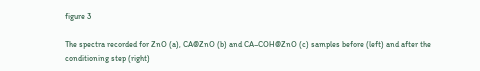figure 3

The spectra recorded for ZnO (a), CA@ZnO (b) and CA–COH@ZnO (c) samples before (left) and after the conditioning step (right)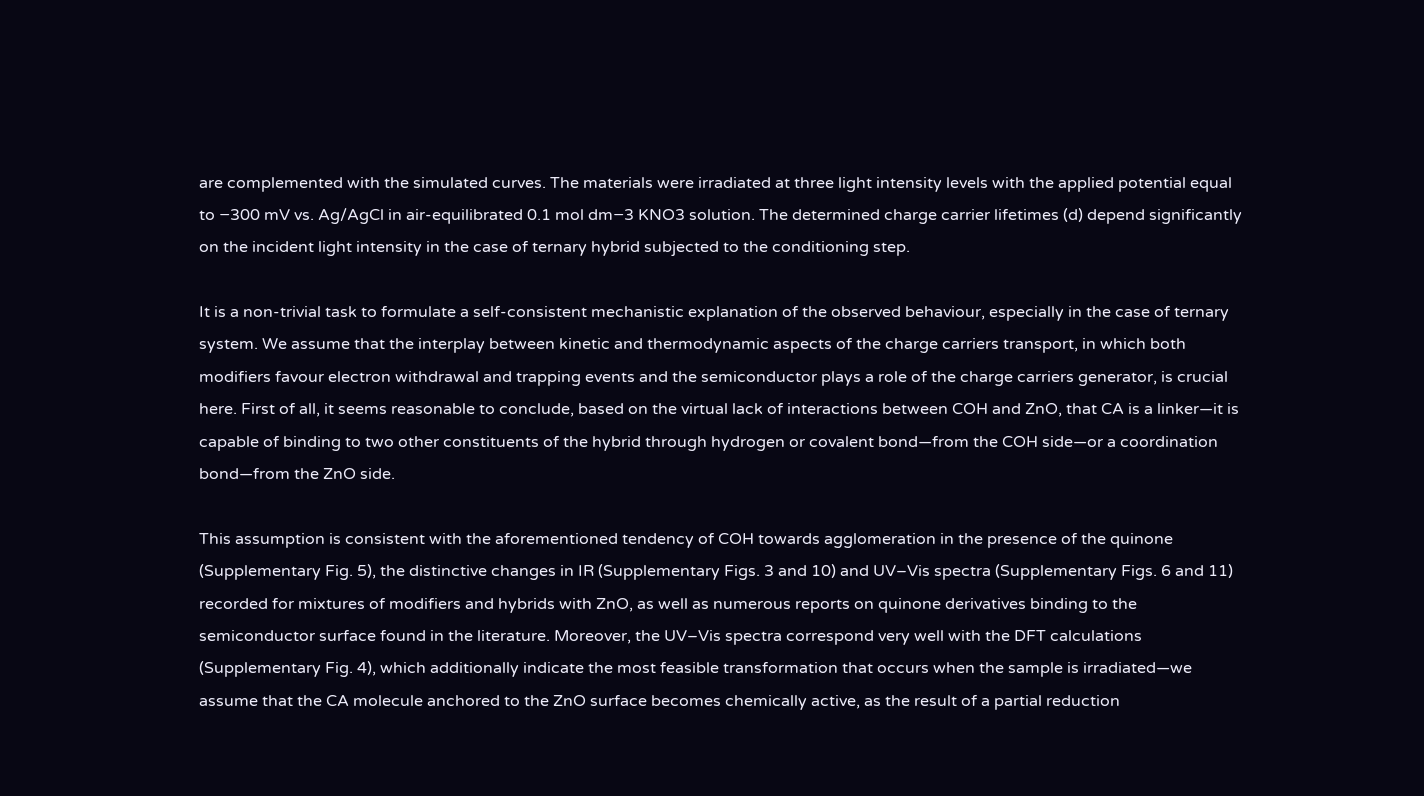are complemented with the simulated curves. The materials were irradiated at three light intensity levels with the applied potential equal to −300 mV vs. Ag/AgCl in air-equilibrated 0.1 mol dm−3 KNO3 solution. The determined charge carrier lifetimes (d) depend significantly on the incident light intensity in the case of ternary hybrid subjected to the conditioning step.

It is a non-trivial task to formulate a self-consistent mechanistic explanation of the observed behaviour, especially in the case of ternary system. We assume that the interplay between kinetic and thermodynamic aspects of the charge carriers transport, in which both modifiers favour electron withdrawal and trapping events and the semiconductor plays a role of the charge carriers generator, is crucial here. First of all, it seems reasonable to conclude, based on the virtual lack of interactions between COH and ZnO, that CA is a linker—it is capable of binding to two other constituents of the hybrid through hydrogen or covalent bond—from the COH side—or a coordination bond—from the ZnO side.

This assumption is consistent with the aforementioned tendency of COH towards agglomeration in the presence of the quinone (Supplementary Fig. 5), the distinctive changes in IR (Supplementary Figs. 3 and 10) and UV–Vis spectra (Supplementary Figs. 6 and 11) recorded for mixtures of modifiers and hybrids with ZnO, as well as numerous reports on quinone derivatives binding to the semiconductor surface found in the literature. Moreover, the UV–Vis spectra correspond very well with the DFT calculations (Supplementary Fig. 4), which additionally indicate the most feasible transformation that occurs when the sample is irradiated—we assume that the CA molecule anchored to the ZnO surface becomes chemically active, as the result of a partial reduction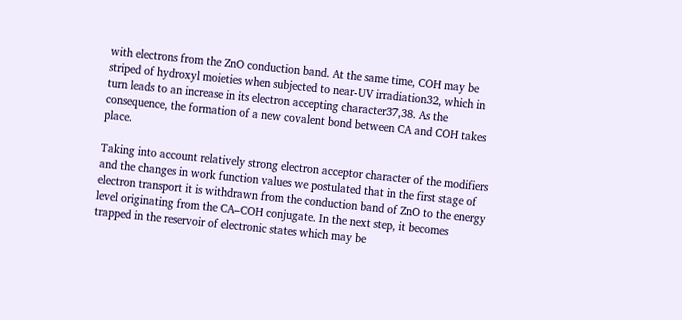with electrons from the ZnO conduction band. At the same time, COH may be striped of hydroxyl moieties when subjected to near-UV irradiation32, which in turn leads to an increase in its electron accepting character37,38. As the consequence, the formation of a new covalent bond between CA and COH takes place.

Taking into account relatively strong electron acceptor character of the modifiers and the changes in work function values we postulated that in the first stage of electron transport it is withdrawn from the conduction band of ZnO to the energy level originating from the CA–COH conjugate. In the next step, it becomes trapped in the reservoir of electronic states which may be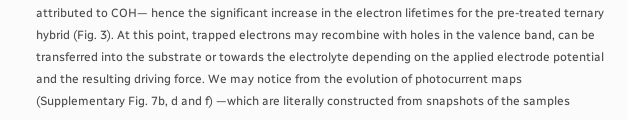attributed to COH— hence the significant increase in the electron lifetimes for the pre-treated ternary hybrid (Fig. 3). At this point, trapped electrons may recombine with holes in the valence band, can be transferred into the substrate or towards the electrolyte depending on the applied electrode potential and the resulting driving force. We may notice from the evolution of photocurrent maps (Supplementary Fig. 7b, d and f) —which are literally constructed from snapshots of the samples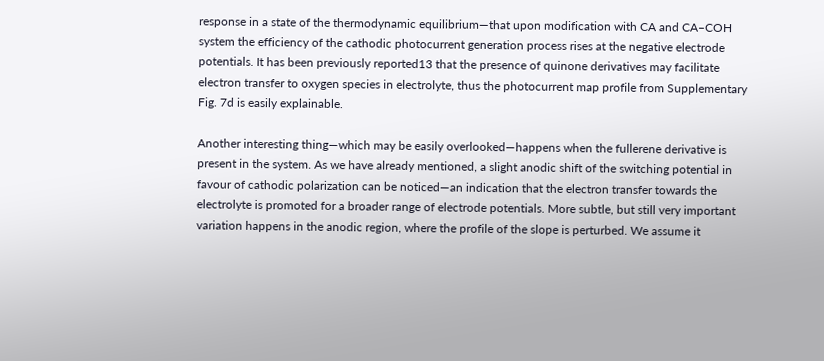response in a state of the thermodynamic equilibrium—that upon modification with CA and CA–COH system the efficiency of the cathodic photocurrent generation process rises at the negative electrode potentials. It has been previously reported13 that the presence of quinone derivatives may facilitate electron transfer to oxygen species in electrolyte, thus the photocurrent map profile from Supplementary Fig. 7d is easily explainable.

Another interesting thing—which may be easily overlooked—happens when the fullerene derivative is present in the system. As we have already mentioned, a slight anodic shift of the switching potential in favour of cathodic polarization can be noticed—an indication that the electron transfer towards the electrolyte is promoted for a broader range of electrode potentials. More subtle, but still very important variation happens in the anodic region, where the profile of the slope is perturbed. We assume it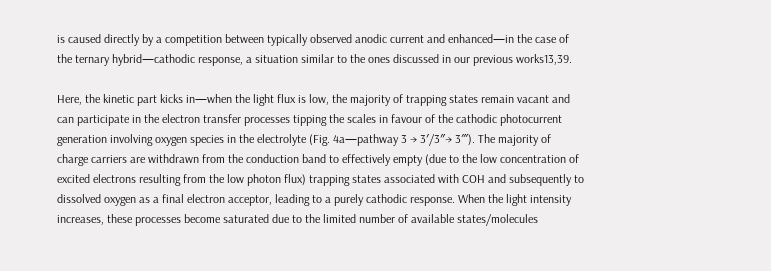is caused directly by a competition between typically observed anodic current and enhanced—in the case of the ternary hybrid—cathodic response, a situation similar to the ones discussed in our previous works13,39.

Here, the kinetic part kicks in—when the light flux is low, the majority of trapping states remain vacant and can participate in the electron transfer processes tipping the scales in favour of the cathodic photocurrent generation involving oxygen species in the electrolyte (Fig. 4a—pathway 3 → 3′/3″→ 3‴). The majority of charge carriers are withdrawn from the conduction band to effectively empty (due to the low concentration of excited electrons resulting from the low photon flux) trapping states associated with COH and subsequently to dissolved oxygen as a final electron acceptor, leading to a purely cathodic response. When the light intensity increases, these processes become saturated due to the limited number of available states/molecules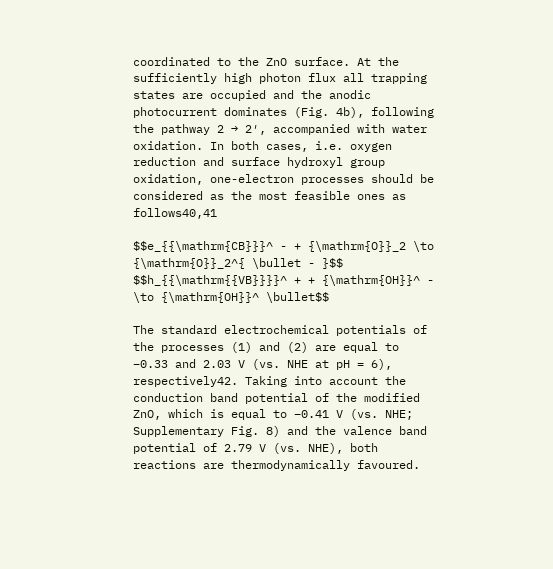coordinated to the ZnO surface. At the sufficiently high photon flux all trapping states are occupied and the anodic photocurrent dominates (Fig. 4b), following the pathway 2 → 2′, accompanied with water oxidation. In both cases, i.e. oxygen reduction and surface hydroxyl group oxidation, one-electron processes should be considered as the most feasible ones as follows40,41

$$e_{{\mathrm{CB}}}^ - + {\mathrm{O}}_2 \to {\mathrm{O}}_2^{ \bullet - }$$
$$h_{{\mathrm{{VB}}}}^ + + {\mathrm{OH}}^ - \to {\mathrm{OH}}^ \bullet$$

The standard electrochemical potentials of the processes (1) and (2) are equal to −0.33 and 2.03 V (vs. NHE at pH = 6), respectively42. Taking into account the conduction band potential of the modified ZnO, which is equal to −0.41 V (vs. NHE; Supplementary Fig. 8) and the valence band potential of 2.79 V (vs. NHE), both reactions are thermodynamically favoured.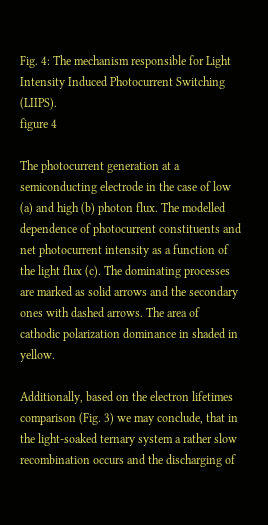Fig. 4: The mechanism responsible for Light Intensity Induced Photocurrent Switching (LIIPS).
figure 4

The photocurrent generation at a semiconducting electrode in the case of low (a) and high (b) photon flux. The modelled dependence of photocurrent constituents and net photocurrent intensity as a function of the light flux (c). The dominating processes are marked as solid arrows and the secondary ones with dashed arrows. The area of cathodic polarization dominance in shaded in yellow.

Additionally, based on the electron lifetimes comparison (Fig. 3) we may conclude, that in the light-soaked ternary system a rather slow recombination occurs and the discharging of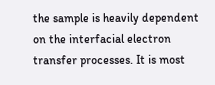the sample is heavily dependent on the interfacial electron transfer processes. It is most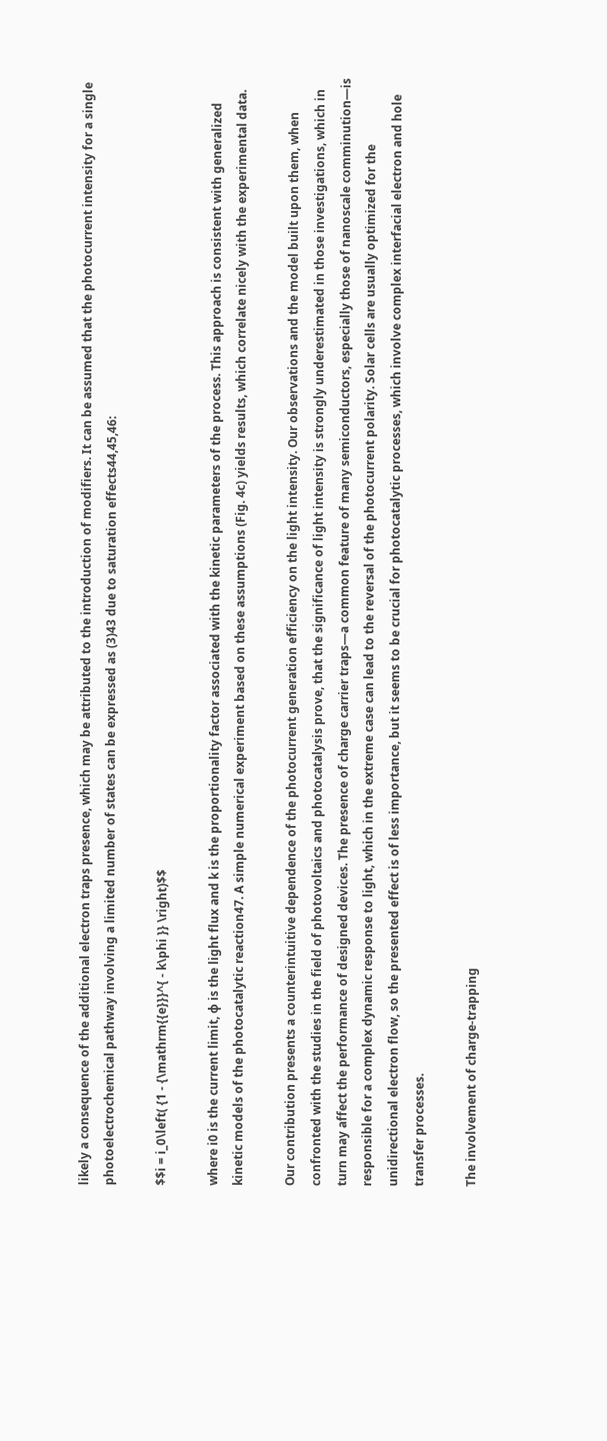likely a consequence of the additional electron traps presence, which may be attributed to the introduction of modifiers. It can be assumed that the photocurrent intensity for a single photoelectrochemical pathway involving a limited number of states can be expressed as (3)43 due to saturation effects44,45,46:

$$i = i_0\left( {1 - {\mathrm{{e}}}^{ - k\phi }} \right)$$

where i0 is the current limit, ɸ is the light flux and k is the proportionality factor associated with the kinetic parameters of the process. This approach is consistent with generalized kinetic models of the photocatalytic reaction47. A simple numerical experiment based on these assumptions (Fig. 4c) yields results, which correlate nicely with the experimental data.

Our contribution presents a counterintuitive dependence of the photocurrent generation efficiency on the light intensity. Our observations and the model built upon them, when confronted with the studies in the field of photovoltaics and photocatalysis prove, that the significance of light intensity is strongly underestimated in those investigations, which in turn may affect the performance of designed devices. The presence of charge carrier traps—a common feature of many semiconductors, especially those of nanoscale comminution—is responsible for a complex dynamic response to light, which in the extreme case can lead to the reversal of the photocurrent polarity. Solar cells are usually optimized for the unidirectional electron flow, so the presented effect is of less importance, but it seems to be crucial for photocatalytic processes, which involve complex interfacial electron and hole transfer processes.

The involvement of charge-trapping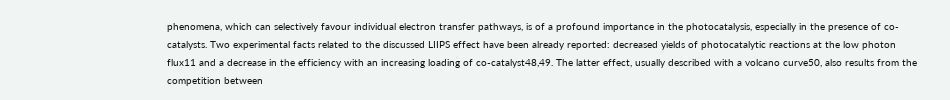phenomena, which can selectively favour individual electron transfer pathways, is of a profound importance in the photocatalysis, especially in the presence of co-catalysts. Two experimental facts related to the discussed LIIPS effect have been already reported: decreased yields of photocatalytic reactions at the low photon flux11 and a decrease in the efficiency with an increasing loading of co-catalyst48,49. The latter effect, usually described with a volcano curve50, also results from the competition between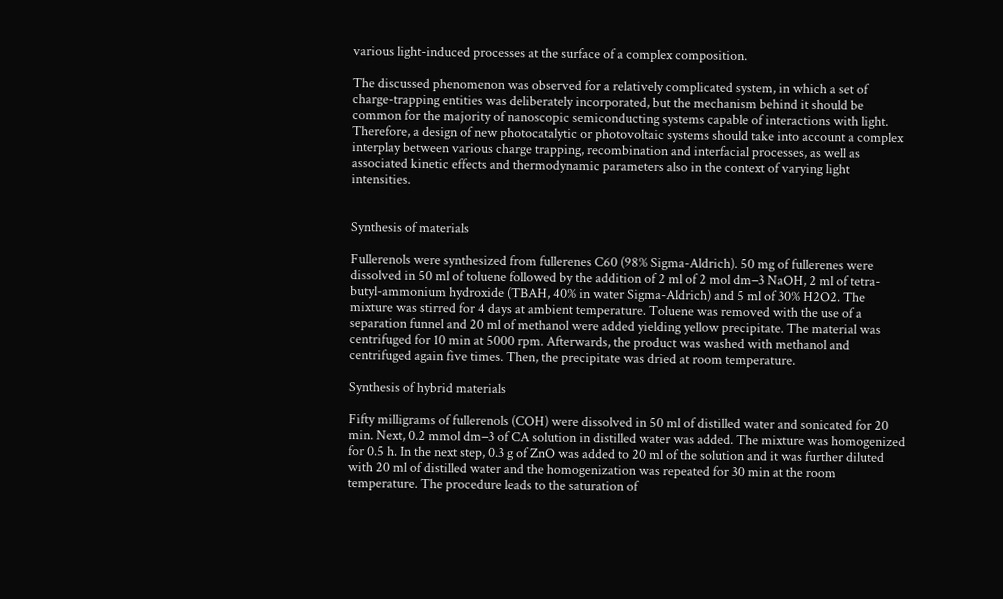various light-induced processes at the surface of a complex composition.

The discussed phenomenon was observed for a relatively complicated system, in which a set of charge-trapping entities was deliberately incorporated, but the mechanism behind it should be common for the majority of nanoscopic semiconducting systems capable of interactions with light. Therefore, a design of new photocatalytic or photovoltaic systems should take into account a complex interplay between various charge trapping, recombination and interfacial processes, as well as associated kinetic effects and thermodynamic parameters also in the context of varying light intensities.


Synthesis of materials

Fullerenols were synthesized from fullerenes C60 (98% Sigma-Aldrich). 50 mg of fullerenes were dissolved in 50 ml of toluene followed by the addition of 2 ml of 2 mol dm−3 NaOH, 2 ml of tetra-butyl-ammonium hydroxide (TBAH, 40% in water Sigma-Aldrich) and 5 ml of 30% H2O2. The mixture was stirred for 4 days at ambient temperature. Toluene was removed with the use of a separation funnel and 20 ml of methanol were added yielding yellow precipitate. The material was centrifuged for 10 min at 5000 rpm. Afterwards, the product was washed with methanol and centrifuged again five times. Then, the precipitate was dried at room temperature.

Synthesis of hybrid materials

Fifty milligrams of fullerenols (COH) were dissolved in 50 ml of distilled water and sonicated for 20 min. Next, 0.2 mmol dm−3 of CA solution in distilled water was added. The mixture was homogenized for 0.5 h. In the next step, 0.3 g of ZnO was added to 20 ml of the solution and it was further diluted with 20 ml of distilled water and the homogenization was repeated for 30 min at the room temperature. The procedure leads to the saturation of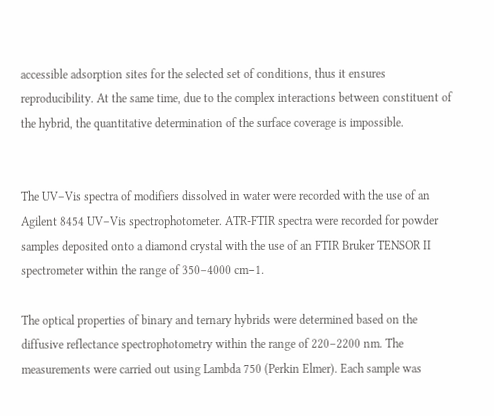accessible adsorption sites for the selected set of conditions, thus it ensures reproducibility. At the same time, due to the complex interactions between constituent of the hybrid, the quantitative determination of the surface coverage is impossible.


The UV–Vis spectra of modifiers dissolved in water were recorded with the use of an Agilent 8454 UV–Vis spectrophotometer. ATR-FTIR spectra were recorded for powder samples deposited onto a diamond crystal with the use of an FTIR Bruker TENSOR II spectrometer within the range of 350–4000 cm−1.

The optical properties of binary and ternary hybrids were determined based on the diffusive reflectance spectrophotometry within the range of 220–2200 nm. The measurements were carried out using Lambda 750 (Perkin Elmer). Each sample was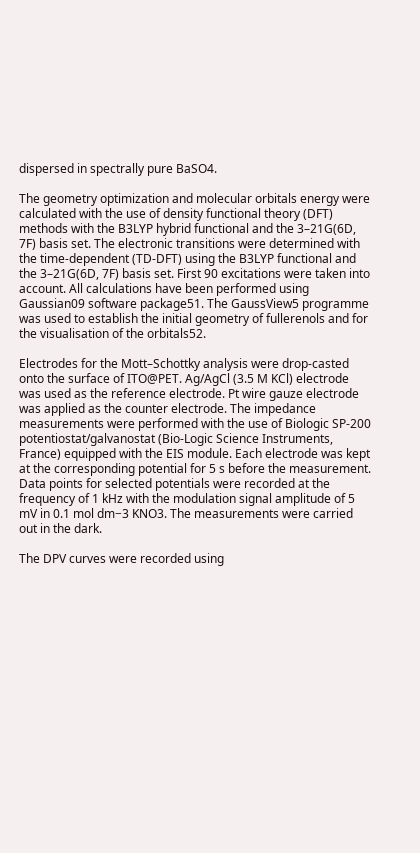dispersed in spectrally pure BaSO4.

The geometry optimization and molecular orbitals energy were calculated with the use of density functional theory (DFT) methods with the B3LYP hybrid functional and the 3–21G(6D, 7F) basis set. The electronic transitions were determined with the time-dependent (TD-DFT) using the B3LYP functional and the 3–21G(6D, 7F) basis set. First 90 excitations were taken into account. All calculations have been performed using Gaussian09 software package51. The GaussView5 programme was used to establish the initial geometry of fullerenols and for the visualisation of the orbitals52.

Electrodes for the Mott–Schottky analysis were drop-casted onto the surface of ITO@PET. Ag/AgCl (3.5 M KCl) electrode was used as the reference electrode. Pt wire gauze electrode was applied as the counter electrode. The impedance measurements were performed with the use of Biologic SP-200 potentiostat/galvanostat (Bio-Logic Science Instruments, France) equipped with the EIS module. Each electrode was kept at the corresponding potential for 5 s before the measurement. Data points for selected potentials were recorded at the frequency of 1 kHz with the modulation signal amplitude of 5 mV in 0.1 mol dm−3 KNO3. The measurements were carried out in the dark.

The DPV curves were recorded using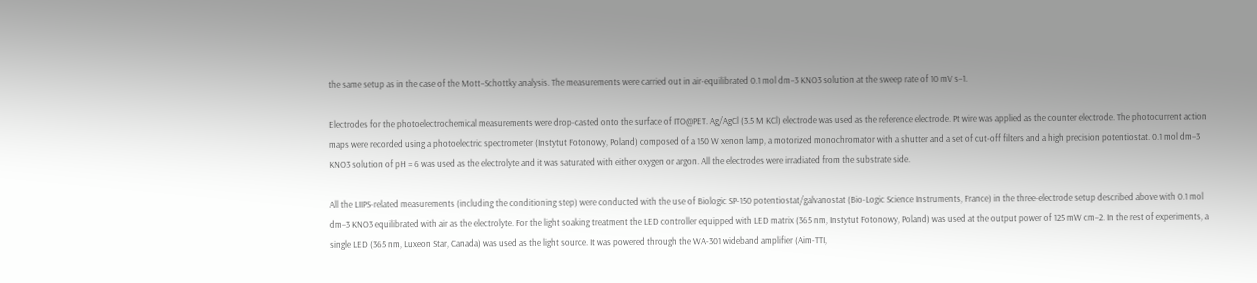the same setup as in the case of the Mott–Schottky analysis. The measurements were carried out in air-equilibrated 0.1 mol dm−3 KNO3 solution at the sweep rate of 10 mV s−1.

Electrodes for the photoelectrochemical measurements were drop-casted onto the surface of ITO@PET. Ag/AgCl (3.5 M KCl) electrode was used as the reference electrode. Pt wire was applied as the counter electrode. The photocurrent action maps were recorded using a photoelectric spectrometer (Instytut Fotonowy, Poland) composed of a 150 W xenon lamp, a motorized monochromator with a shutter and a set of cut-off filters and a high precision potentiostat. 0.1 mol dm−3 KNO3 solution of pH = 6 was used as the electrolyte and it was saturated with either oxygen or argon. All the electrodes were irradiated from the substrate side.

All the LIIPS-related measurements (including the conditioning step) were conducted with the use of Biologic SP-150 potentiostat/galvanostat (Bio-Logic Science Instruments, France) in the three-electrode setup described above with 0.1 mol dm−3 KNO3 equilibrated with air as the electrolyte. For the light soaking treatment the LED controller equipped with LED matrix (365 nm, Instytut Fotonowy, Poland) was used at the output power of 125 mW cm−2. In the rest of experiments, a single LED (365 nm, Luxeon Star, Canada) was used as the light source. It was powered through the WA-301 wideband amplifier (Aim-TTI,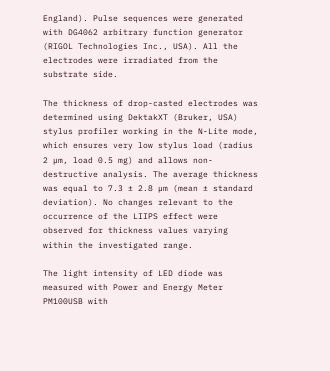England). Pulse sequences were generated with DG4062 arbitrary function generator (RIGOL Technologies Inc., USA). All the electrodes were irradiated from the substrate side.

The thickness of drop-casted electrodes was determined using DektakXT (Bruker, USA) stylus profiler working in the N-Lite mode, which ensures very low stylus load (radius 2 µm, load 0.5 mg) and allows non-destructive analysis. The average thickness was equal to 7.3 ± 2.8 µm (mean ± standard deviation). No changes relevant to the occurrence of the LIIPS effect were observed for thickness values varying within the investigated range.

The light intensity of LED diode was measured with Power and Energy Meter PM100USB with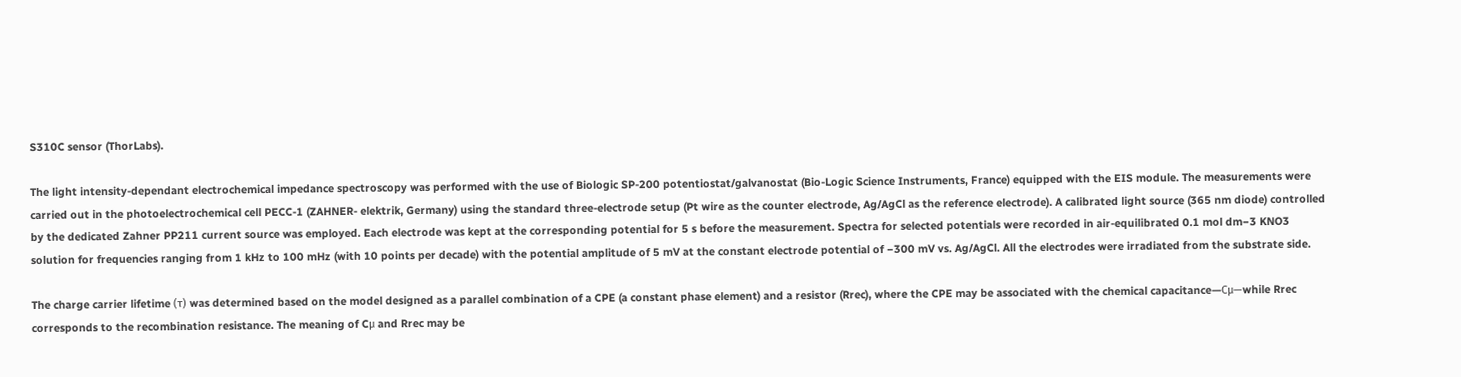S310C sensor (ThorLabs).

The light intensity-dependant electrochemical impedance spectroscopy was performed with the use of Biologic SP-200 potentiostat/galvanostat (Bio-Logic Science Instruments, France) equipped with the EIS module. The measurements were carried out in the photoelectrochemical cell PECC-1 (ZAHNER- elektrik, Germany) using the standard three-electrode setup (Pt wire as the counter electrode, Ag/AgCl as the reference electrode). A calibrated light source (365 nm diode) controlled by the dedicated Zahner PP211 current source was employed. Each electrode was kept at the corresponding potential for 5 s before the measurement. Spectra for selected potentials were recorded in air-equilibrated 0.1 mol dm−3 KNO3 solution for frequencies ranging from 1 kHz to 100 mHz (with 10 points per decade) with the potential amplitude of 5 mV at the constant electrode potential of −300 mV vs. Ag/AgCl. All the electrodes were irradiated from the substrate side.

The charge carrier lifetime (τ) was determined based on the model designed as a parallel combination of a CPE (a constant phase element) and a resistor (Rrec), where the CPE may be associated with the chemical capacitance—Cμ—while Rrec corresponds to the recombination resistance. The meaning of Cμ and Rrec may be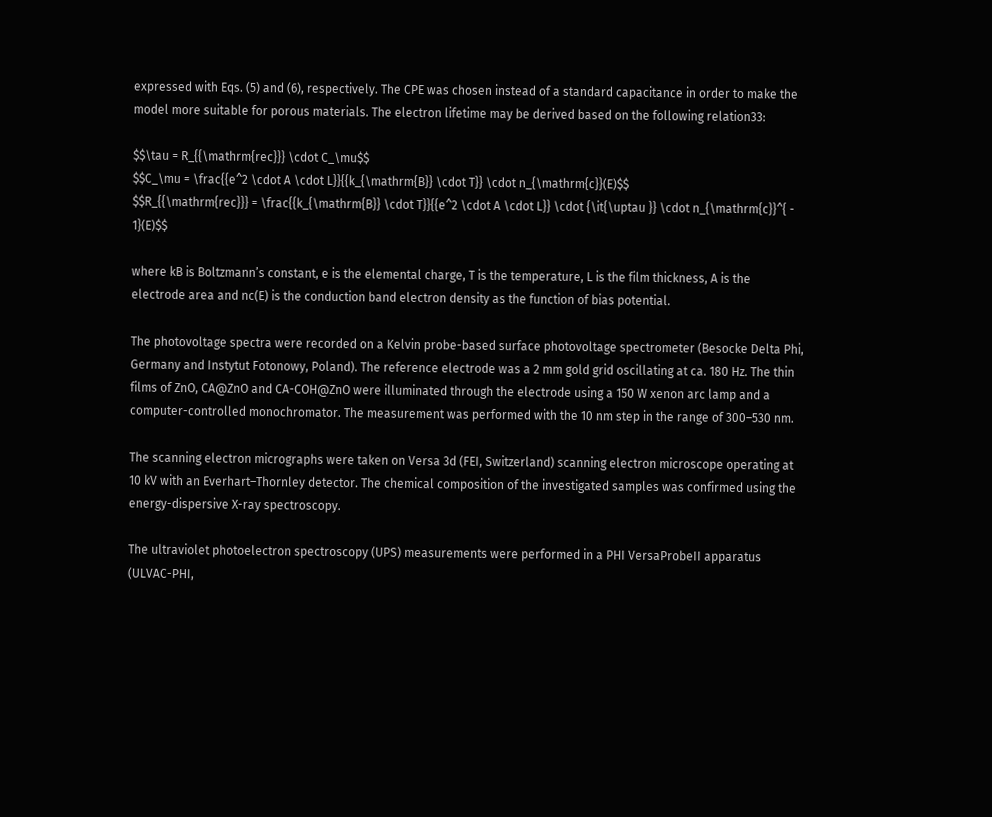expressed with Eqs. (5) and (6), respectively. The CPE was chosen instead of a standard capacitance in order to make the model more suitable for porous materials. The electron lifetime may be derived based on the following relation33:

$$\tau = R_{{\mathrm{rec}}} \cdot C_\mu$$
$$C_\mu = \frac{{e^2 \cdot A \cdot L}}{{k_{\mathrm{B}} \cdot T}} \cdot n_{\mathrm{c}}(E)$$
$$R_{{\mathrm{rec}}} = \frac{{k_{\mathrm{B}} \cdot T}}{{e^2 \cdot A \cdot L}} \cdot {\it{\uptau }} \cdot n_{\mathrm{c}}^{ - 1}(E)$$

where kB is Boltzmann’s constant, e is the elemental charge, T is the temperature, L is the film thickness, A is the electrode area and nc(E) is the conduction band electron density as the function of bias potential.

The photovoltage spectra were recorded on a Kelvin probe-based surface photovoltage spectrometer (Besocke Delta Phi, Germany and Instytut Fotonowy, Poland). The reference electrode was a 2 mm gold grid oscillating at ca. 180 Hz. The thin films of ZnO, CA@ZnO and CA-COH@ZnO were illuminated through the electrode using a 150 W xenon arc lamp and a computer-controlled monochromator. The measurement was performed with the 10 nm step in the range of 300–530 nm.

The scanning electron micrographs were taken on Versa 3d (FEI, Switzerland) scanning electron microscope operating at 10 kV with an Everhart–Thornley detector. The chemical composition of the investigated samples was confirmed using the energy-dispersive X-ray spectroscopy.

The ultraviolet photoelectron spectroscopy (UPS) measurements were performed in a PHI VersaProbeII apparatus (ULVAC-PHI,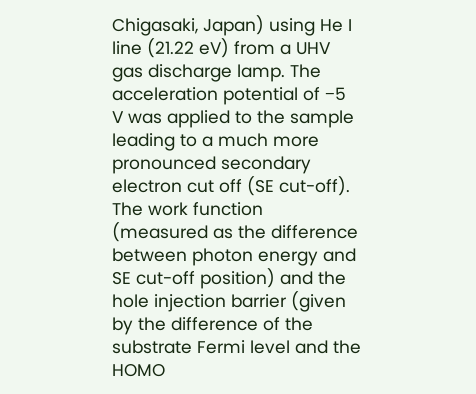Chigasaki, Japan) using He I line (21.22 eV) from a UHV gas discharge lamp. The acceleration potential of −5 V was applied to the sample leading to a much more pronounced secondary electron cut off (SE cut-off). The work function (measured as the difference between photon energy and SE cut-off position) and the hole injection barrier (given by the difference of the substrate Fermi level and the HOMO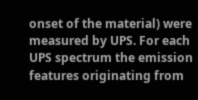onset of the material) were measured by UPS. For each UPS spectrum the emission features originating from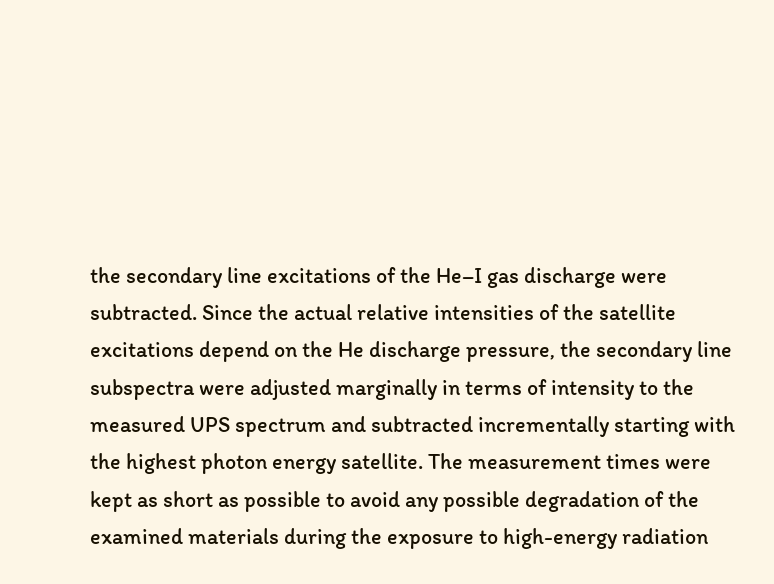the secondary line excitations of the He–I gas discharge were subtracted. Since the actual relative intensities of the satellite excitations depend on the He discharge pressure, the secondary line subspectra were adjusted marginally in terms of intensity to the measured UPS spectrum and subtracted incrementally starting with the highest photon energy satellite. The measurement times were kept as short as possible to avoid any possible degradation of the examined materials during the exposure to high-energy radiation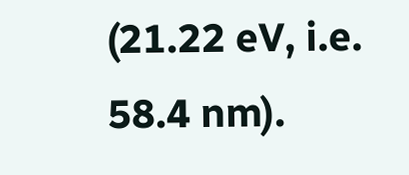(21.22 eV, i.e. 58.4 nm).